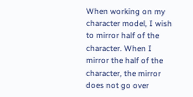When working on my character model, I wish to mirror half of the character. When I mirror the half of the character, the mirror does not go over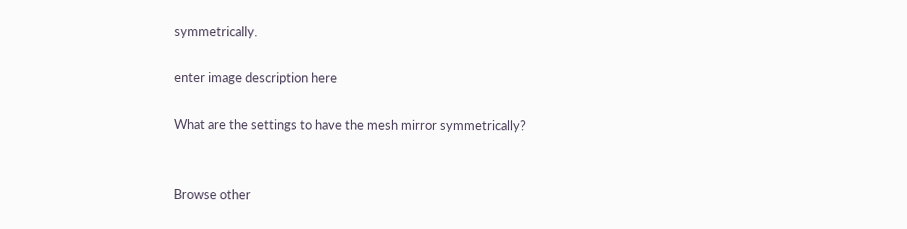symmetrically.

enter image description here

What are the settings to have the mesh mirror symmetrically?


Browse other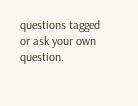questions tagged or ask your own question.